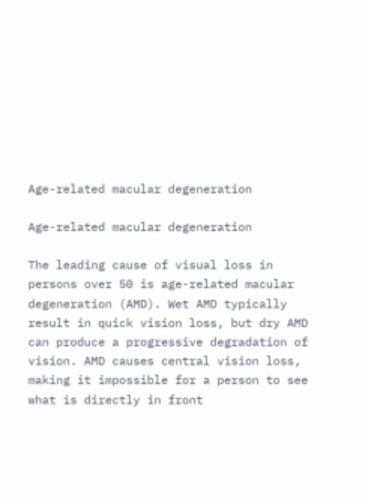Age-related macular degeneration

Age-related macular degeneration

The leading cause of visual loss in persons over 50 is age-related macular degeneration (AMD). Wet AMD typically result in quick vision loss, but dry AMD can produce a progressive degradation of vision. AMD causes central vision loss, making it impossible for a person to see what is directly in front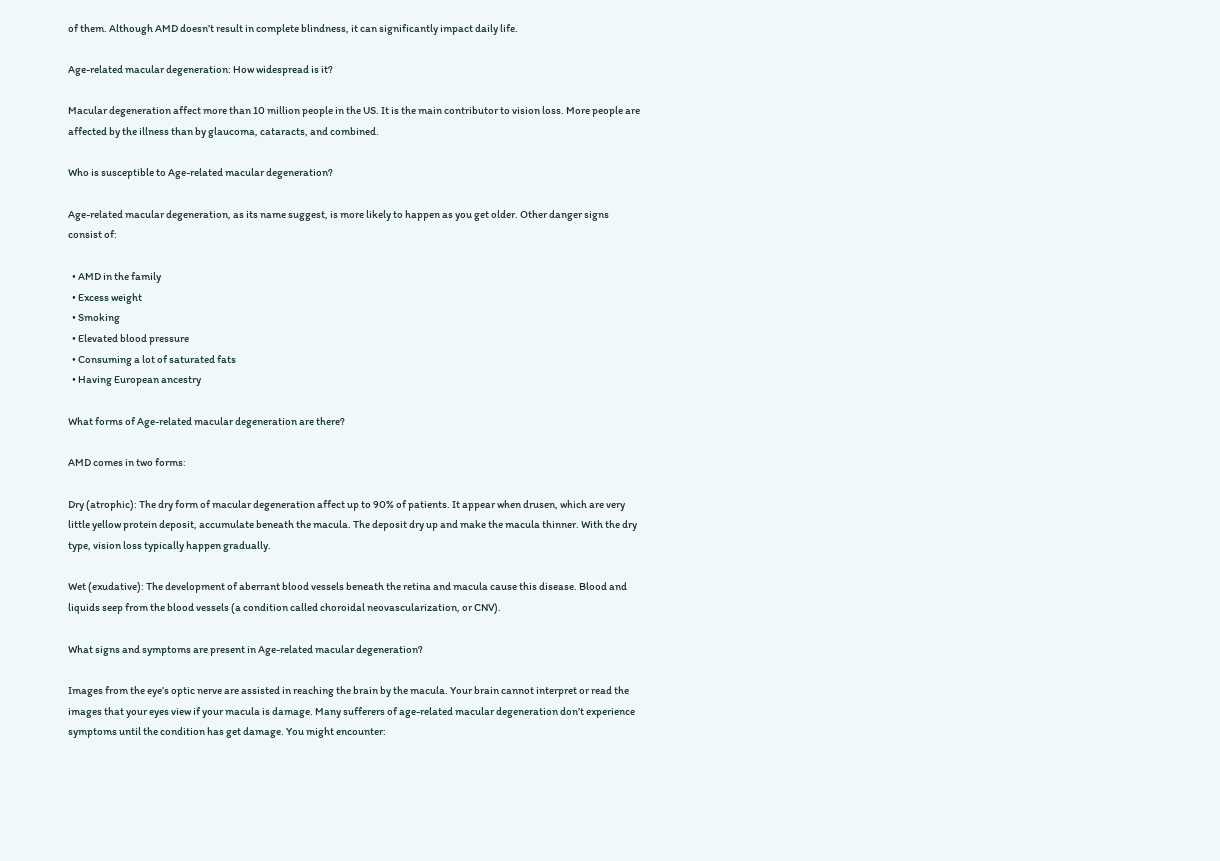of them. Although AMD doesn’t result in complete blindness, it can significantly impact daily life.

Age-related macular degeneration: How widespread is it?

Macular degeneration affect more than 10 million people in the US. It is the main contributor to vision loss. More people are affected by the illness than by glaucoma, cataracts, and combined.

Who is susceptible to Age-related macular degeneration?

Age-related macular degeneration, as its name suggest, is more likely to happen as you get older. Other danger signs consist of:

  • AMD in the family
  • Excess weight
  • Smoking
  • Elevated blood pressure
  • Consuming a lot of saturated fats
  • Having European ancestry

What forms of Age-related macular degeneration are there?

AMD comes in two forms:

Dry (atrophic): The dry form of macular degeneration affect up to 90% of patients. It appear when drusen, which are very little yellow protein deposit, accumulate beneath the macula. The deposit dry up and make the macula thinner. With the dry type, vision loss typically happen gradually.

Wet (exudative): The development of aberrant blood vessels beneath the retina and macula cause this disease. Blood and liquids seep from the blood vessels (a condition called choroidal neovascularization, or CNV).

What signs and symptoms are present in Age-related macular degeneration?

Images from the eye’s optic nerve are assisted in reaching the brain by the macula. Your brain cannot interpret or read the images that your eyes view if your macula is damage. Many sufferers of age-related macular degeneration don’t experience symptoms until the condition has get damage. You might encounter: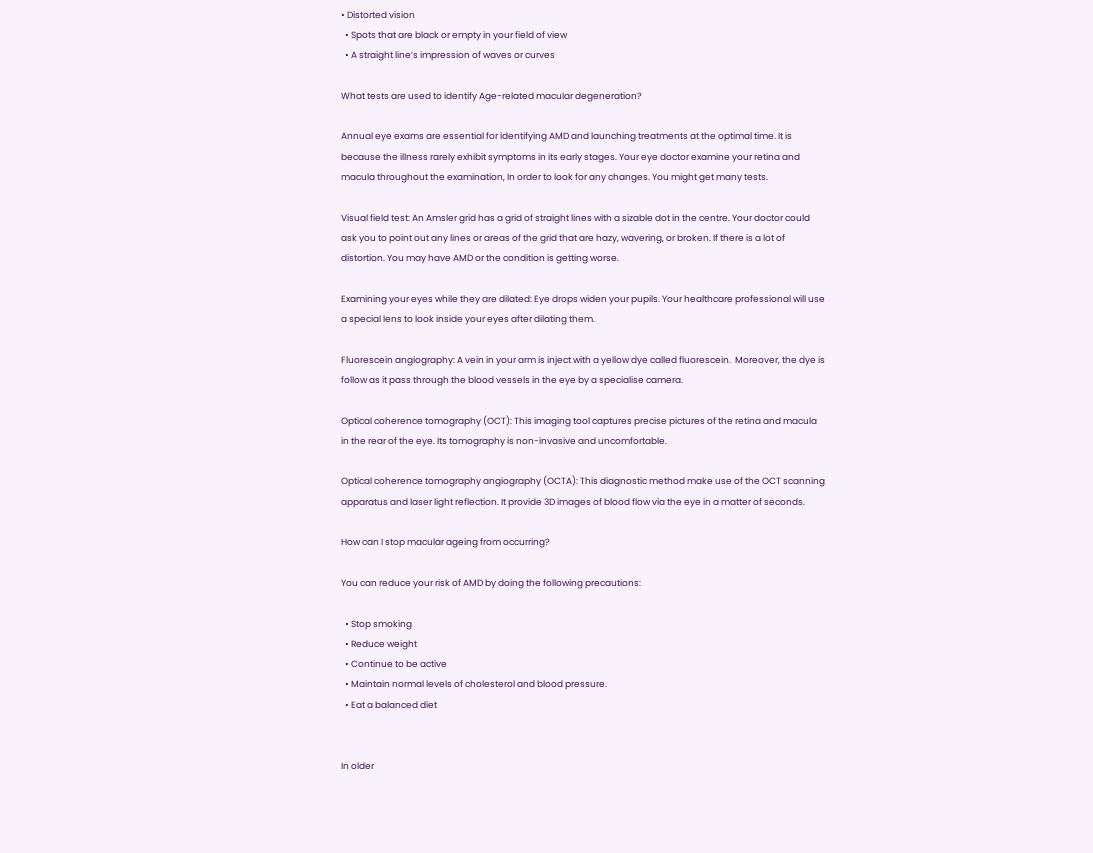• Distorted vision
  • Spots that are black or empty in your field of view
  • A straight line’s impression of waves or curves

What tests are used to identify Age-related macular degeneration?

Annual eye exams are essential for identifying AMD and launching treatments at the optimal time. It is because the illness rarely exhibit symptoms in its early stages. Your eye doctor examine your retina and macula throughout the examination, In order to look for any changes. You might get many tests.

Visual field test: An Amsler grid has a grid of straight lines with a sizable dot in the centre. Your doctor could ask you to point out any lines or areas of the grid that are hazy, wavering, or broken. If there is a lot of distortion. You may have AMD or the condition is getting worse.

Examining your eyes while they are dilated: Eye drops widen your pupils. Your healthcare professional will use a special lens to look inside your eyes after dilating them.

Fluorescein angiography: A vein in your arm is inject with a yellow dye called fluorescein.  Moreover, the dye is follow as it pass through the blood vessels in the eye by a specialise camera.

Optical coherence tomography (OCT): This imaging tool captures precise pictures of the retina and macula in the rear of the eye. Its tomography is non-invasive and uncomfortable.

Optical coherence tomography angiography (OCTA): This diagnostic method make use of the OCT scanning apparatus and laser light reflection. It provide 3D images of blood flow via the eye in a matter of seconds.

How can I stop macular ageing from occurring?

You can reduce your risk of AMD by doing the following precautions:

  • Stop smoking
  • Reduce weight
  • Continue to be active
  • Maintain normal levels of cholesterol and blood pressure.
  • Eat a balanced diet


In older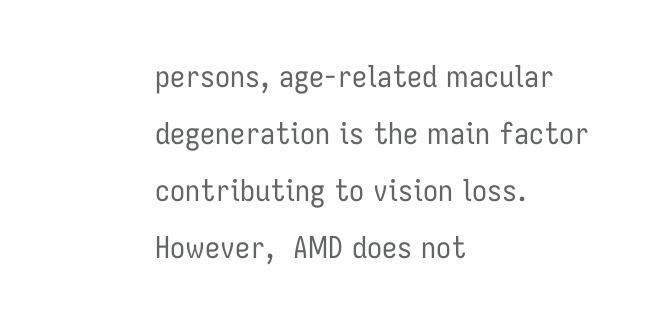persons, age-related macular degeneration is the main factor contributing to vision loss. However,  AMD does not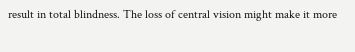result in total blindness. The loss of central vision might make it more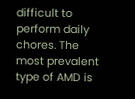difficult to perform daily chores. The most prevalent type of AMD is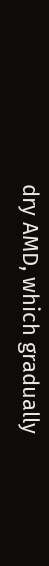dry AMD, which gradually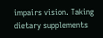impairs vision. Taking dietary supplements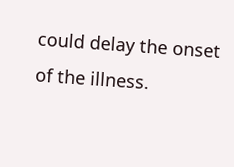could delay the onset of the illness.